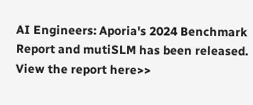AI Engineers: Aporia's 2024 Benchmark Report and mutiSLM has been released. View the report here>>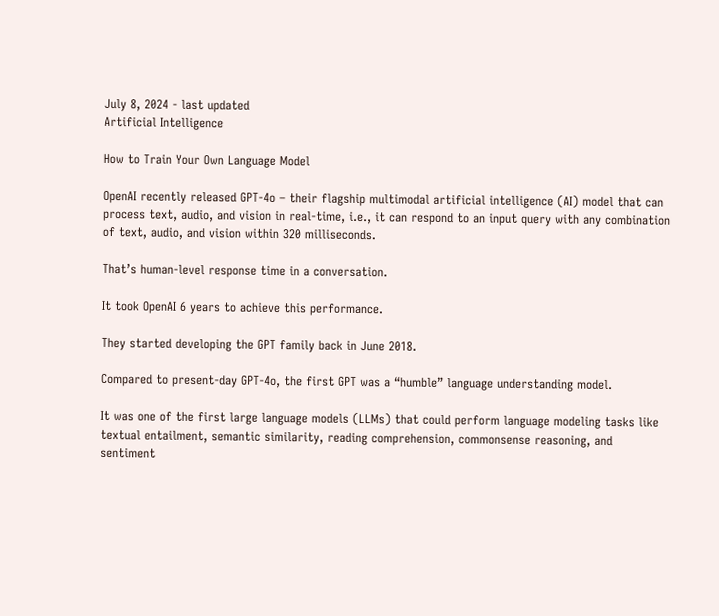July 8, 2024 - last updated
Artificial Intelligence

How to Train Your Own Language Model

OpenAI recently released GPT-4o – their flagship multimodal artificial intelligence (AI) model that can process text, audio, and vision in real-time, i.e., it can respond to an input query with any combination of text, audio, and vision within 320 milliseconds.

That’s human-level response time in a conversation.

It took OpenAI 6 years to achieve this performance.

They started developing the GPT family back in June 2018.

Compared to present-day GPT-4o, the first GPT was a “humble” language understanding model.

It was one of the first large language models (LLMs) that could perform language modeling tasks like textual entailment, semantic similarity, reading comprehension, commonsense reasoning, and sentiment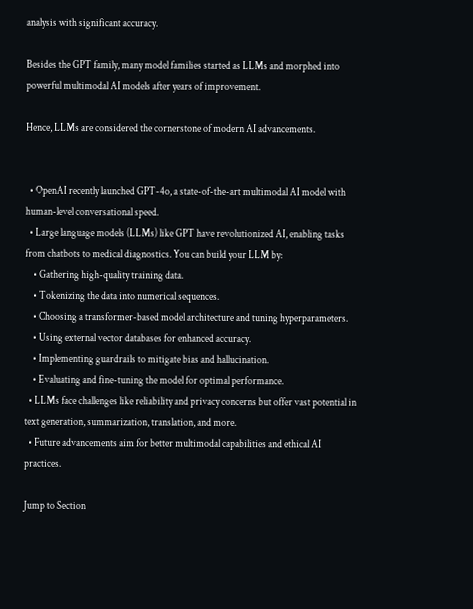analysis with significant accuracy.

Besides the GPT family, many model families started as LLMs and morphed into powerful multimodal AI models after years of improvement.

Hence, LLMs are considered the cornerstone of modern AI advancements.


  • OpenAI recently launched GPT-4o, a state-of-the-art multimodal AI model with human-level conversational speed.
  • Large language models (LLMs) like GPT have revolutionized AI, enabling tasks from chatbots to medical diagnostics. You can build your LLM by:
    • Gathering high-quality training data.
    • Tokenizing the data into numerical sequences.
    • Choosing a transformer-based model architecture and tuning hyperparameters.
    • Using external vector databases for enhanced accuracy.
    • Implementing guardrails to mitigate bias and hallucination.
    • Evaluating and fine-tuning the model for optimal performance.
  • LLMs face challenges like reliability and privacy concerns but offer vast potential in text generation, summarization, translation, and more.
  • Future advancements aim for better multimodal capabilities and ethical AI practices.

Jump to Section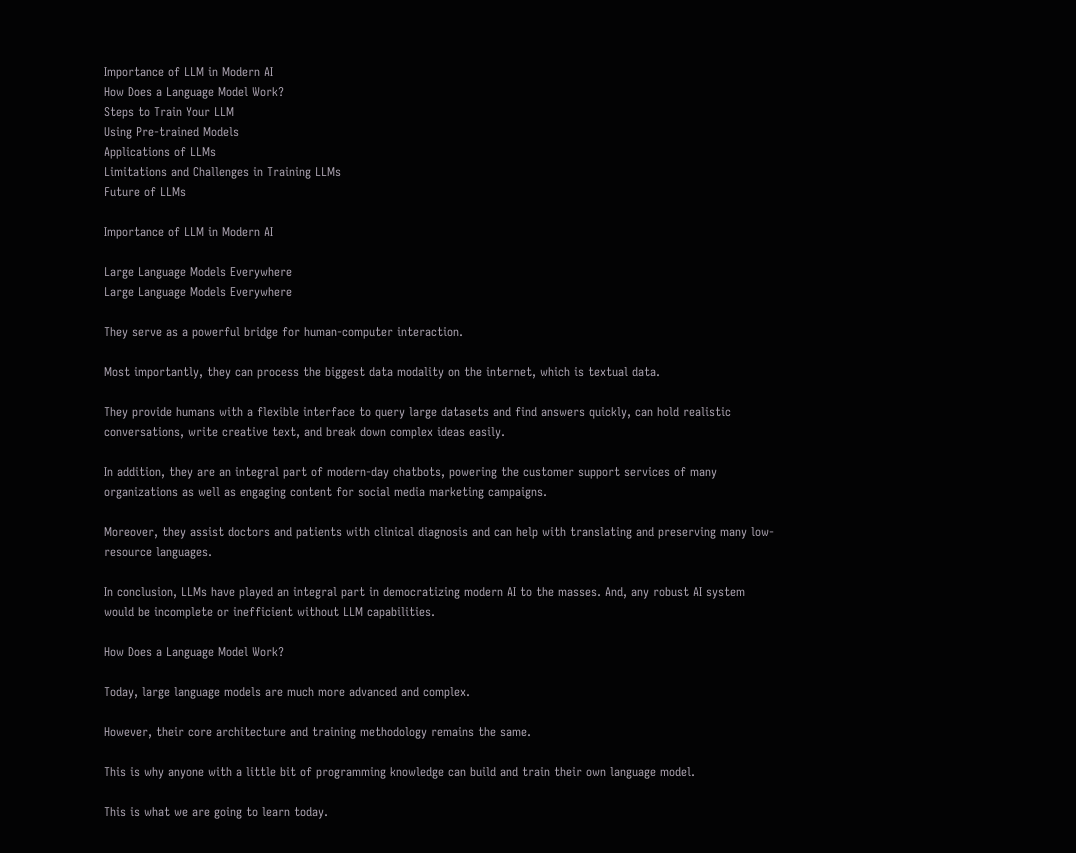Importance of LLM in Modern AI
How Does a Language Model Work?
Steps to Train Your LLM
Using Pre-trained Models
Applications of LLMs
Limitations and Challenges in Training LLMs
Future of LLMs

Importance of LLM in Modern AI

Large Language Models Everywhere
Large Language Models Everywhere

They serve as a powerful bridge for human-computer interaction.

Most importantly, they can process the biggest data modality on the internet, which is textual data.

They provide humans with a flexible interface to query large datasets and find answers quickly, can hold realistic conversations, write creative text, and break down complex ideas easily.

In addition, they are an integral part of modern-day chatbots, powering the customer support services of many organizations as well as engaging content for social media marketing campaigns.

Moreover, they assist doctors and patients with clinical diagnosis and can help with translating and preserving many low-resource languages.

In conclusion, LLMs have played an integral part in democratizing modern AI to the masses. And, any robust AI system would be incomplete or inefficient without LLM capabilities.

How Does a Language Model Work?

Today, large language models are much more advanced and complex.

However, their core architecture and training methodology remains the same.

This is why anyone with a little bit of programming knowledge can build and train their own language model.

This is what we are going to learn today.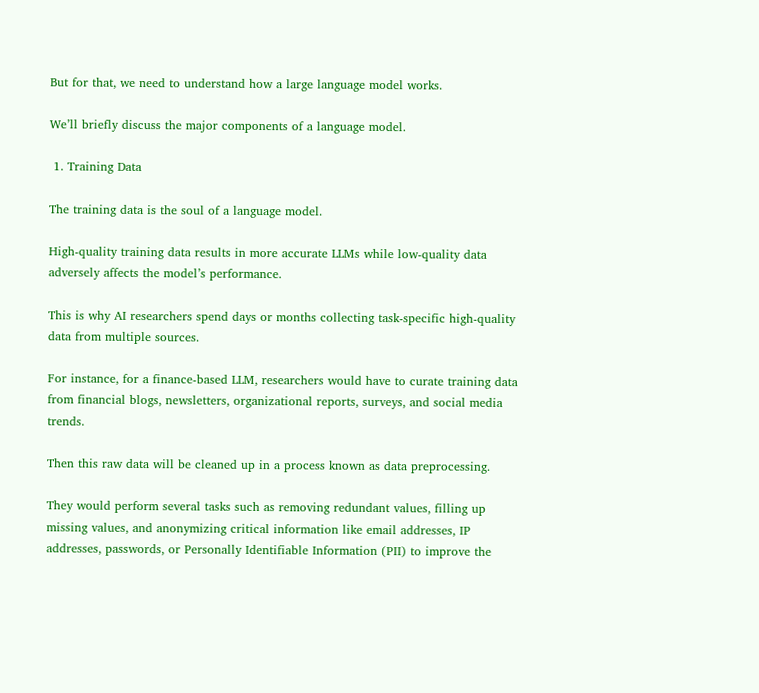But for that, we need to understand how a large language model works.

We’ll briefly discuss the major components of a language model.

 1. Training Data

The training data is the soul of a language model.

High-quality training data results in more accurate LLMs while low-quality data adversely affects the model’s performance.

This is why AI researchers spend days or months collecting task-specific high-quality data from multiple sources.

For instance, for a finance-based LLM, researchers would have to curate training data from financial blogs, newsletters, organizational reports, surveys, and social media trends.

Then this raw data will be cleaned up in a process known as data preprocessing.

They would perform several tasks such as removing redundant values, filling up missing values, and anonymizing critical information like email addresses, IP addresses, passwords, or Personally Identifiable Information (PII) to improve the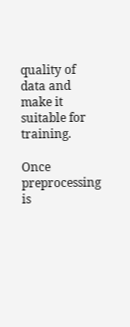quality of data and make it suitable for training.

Once preprocessing is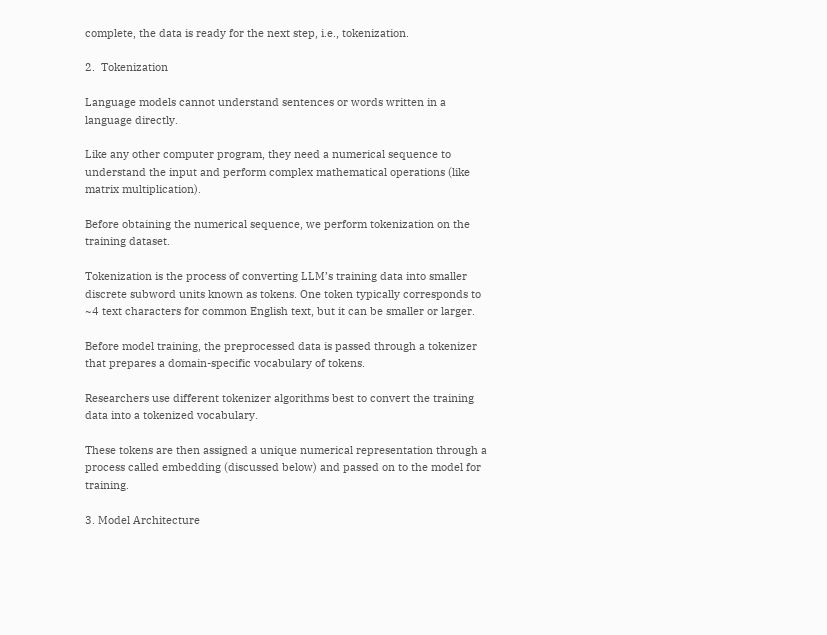complete, the data is ready for the next step, i.e., tokenization.

2.  Tokenization

Language models cannot understand sentences or words written in a language directly.

Like any other computer program, they need a numerical sequence to understand the input and perform complex mathematical operations (like matrix multiplication).

Before obtaining the numerical sequence, we perform tokenization on the training dataset.

Tokenization is the process of converting LLM’s training data into smaller discrete subword units known as tokens. One token typically corresponds to ~4 text characters for common English text, but it can be smaller or larger.

Before model training, the preprocessed data is passed through a tokenizer that prepares a domain-specific vocabulary of tokens.

Researchers use different tokenizer algorithms best to convert the training data into a tokenized vocabulary.

These tokens are then assigned a unique numerical representation through a process called embedding (discussed below) and passed on to the model for training.

3. Model Architecture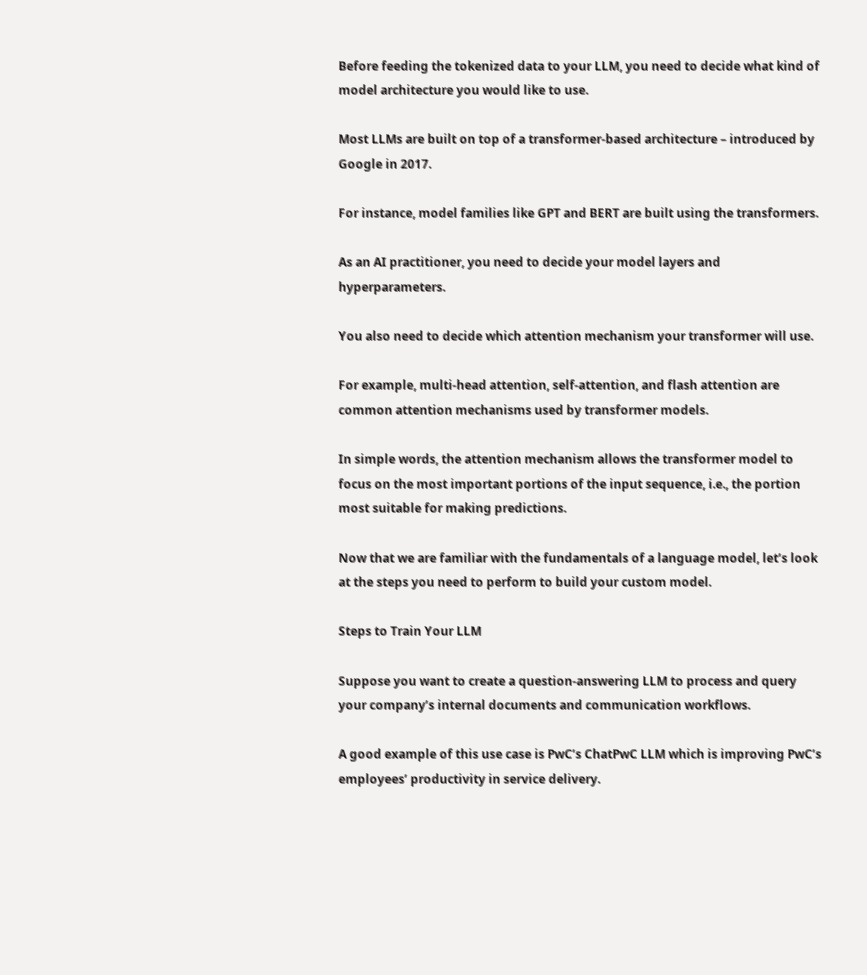Before feeding the tokenized data to your LLM, you need to decide what kind of model architecture you would like to use.

Most LLMs are built on top of a transformer-based architecture – introduced by Google in 2017.

For instance, model families like GPT and BERT are built using the transformers.

As an AI practitioner, you need to decide your model layers and hyperparameters.

You also need to decide which attention mechanism your transformer will use.

For example, multi-head attention, self-attention, and flash attention are common attention mechanisms used by transformer models.

In simple words, the attention mechanism allows the transformer model to focus on the most important portions of the input sequence, i.e., the portion most suitable for making predictions.

Now that we are familiar with the fundamentals of a language model, let’s look at the steps you need to perform to build your custom model.

Steps to Train Your LLM

Suppose you want to create a question-answering LLM to process and query your company’s internal documents and communication workflows.

A good example of this use case is PwC’s ChatPwC LLM which is improving PwC’s employees’ productivity in service delivery.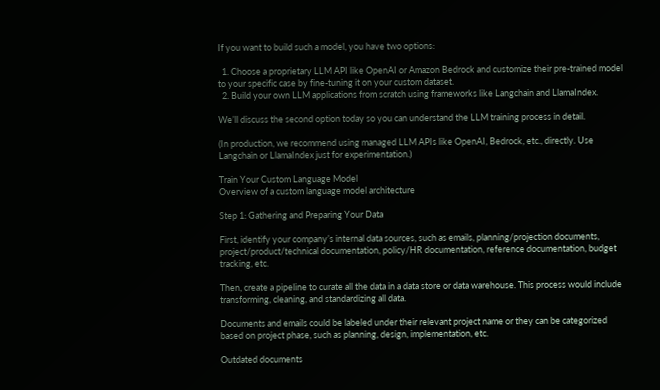If you want to build such a model, you have two options:

  1. Choose a proprietary LLM API like OpenAI or Amazon Bedrock and customize their pre-trained model to your specific case by fine-tuning it on your custom dataset.
  2. Build your own LLM applications from scratch using frameworks like Langchain and LlamaIndex.

We’ll discuss the second option today so you can understand the LLM training process in detail.

(In production, we recommend using managed LLM APIs like OpenAI, Bedrock, etc., directly. Use Langchain or LlamaIndex just for experimentation.)

Train Your Custom Language Model
Overview of a custom language model architecture

Step 1: Gathering and Preparing Your Data

First, identify your company’s internal data sources, such as emails, planning/projection documents, project/product/technical documentation, policy/HR documentation, reference documentation, budget tracking, etc.

Then, create a pipeline to curate all the data in a data store or data warehouse. This process would include transforming, cleaning, and standardizing all data.

Documents and emails could be labeled under their relevant project name or they can be categorized based on project phase, such as planning, design, implementation, etc.

Outdated documents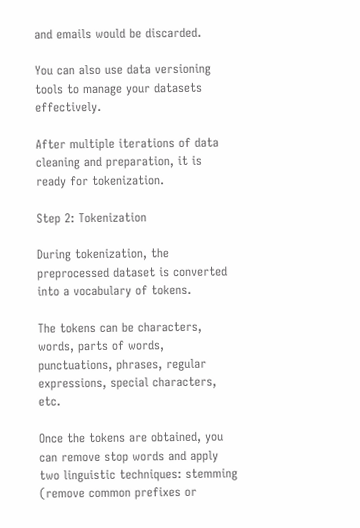and emails would be discarded.

You can also use data versioning tools to manage your datasets effectively.

After multiple iterations of data cleaning and preparation, it is ready for tokenization.

Step 2: Tokenization

During tokenization, the preprocessed dataset is converted into a vocabulary of tokens.

The tokens can be characters, words, parts of words, punctuations, phrases, regular expressions, special characters, etc.

Once the tokens are obtained, you can remove stop words and apply two linguistic techniques: stemming (remove common prefixes or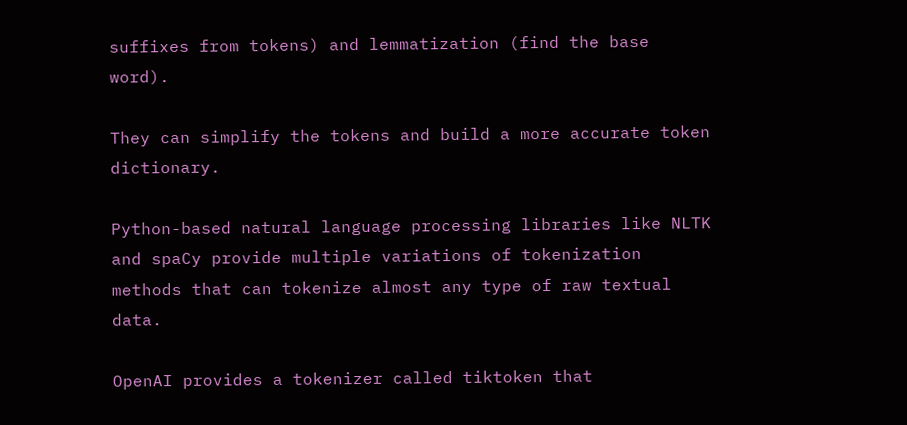suffixes from tokens) and lemmatization (find the base word).

They can simplify the tokens and build a more accurate token dictionary.

Python-based natural language processing libraries like NLTK and spaCy provide multiple variations of tokenization methods that can tokenize almost any type of raw textual data.

OpenAI provides a tokenizer called tiktoken that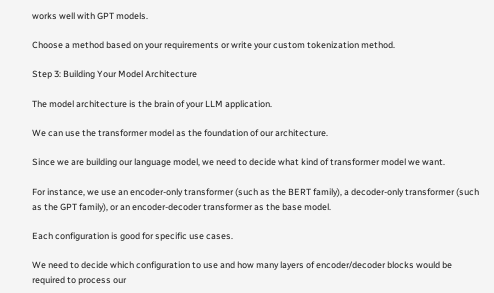works well with GPT models.

Choose a method based on your requirements or write your custom tokenization method.

Step 3: Building Your Model Architecture

The model architecture is the brain of your LLM application.

We can use the transformer model as the foundation of our architecture.

Since we are building our language model, we need to decide what kind of transformer model we want.

For instance, we use an encoder-only transformer (such as the BERT family), a decoder-only transformer (such as the GPT family), or an encoder-decoder transformer as the base model.

Each configuration is good for specific use cases.

We need to decide which configuration to use and how many layers of encoder/decoder blocks would be required to process our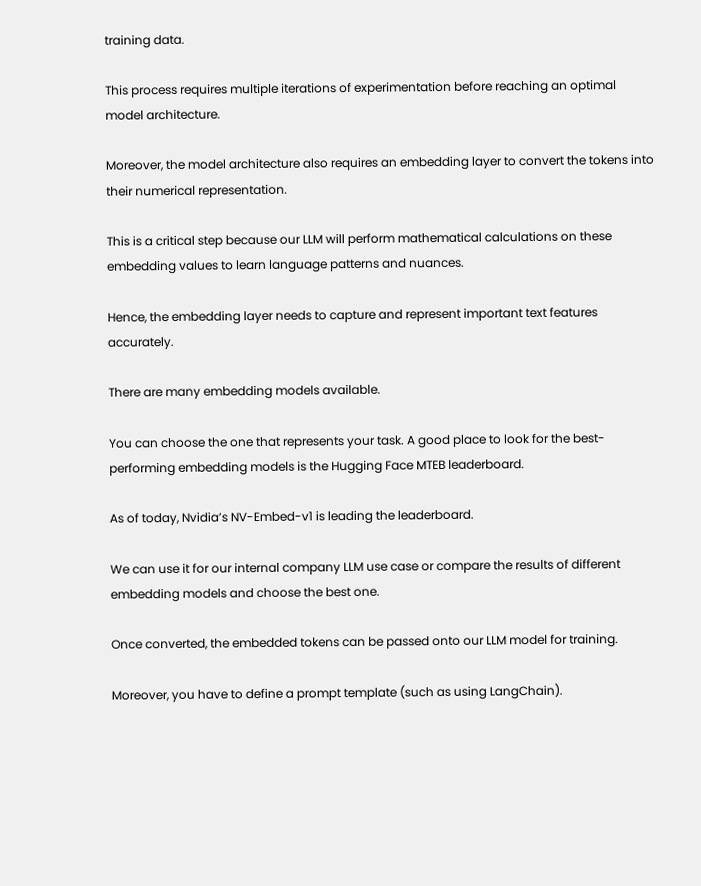training data.

This process requires multiple iterations of experimentation before reaching an optimal model architecture.

Moreover, the model architecture also requires an embedding layer to convert the tokens into their numerical representation.

This is a critical step because our LLM will perform mathematical calculations on these embedding values to learn language patterns and nuances.

Hence, the embedding layer needs to capture and represent important text features accurately.

There are many embedding models available.

You can choose the one that represents your task. A good place to look for the best-performing embedding models is the Hugging Face MTEB leaderboard.

As of today, Nvidia’s NV-Embed-v1 is leading the leaderboard.

We can use it for our internal company LLM use case or compare the results of different embedding models and choose the best one.

Once converted, the embedded tokens can be passed onto our LLM model for training.

Moreover, you have to define a prompt template (such as using LangChain).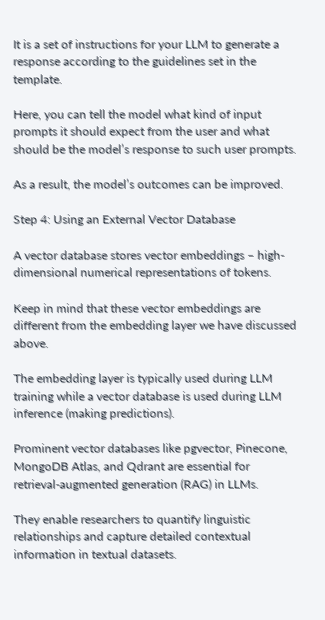It is a set of instructions for your LLM to generate a response according to the guidelines set in the template.

Here, you can tell the model what kind of input prompts it should expect from the user and what should be the model’s response to such user prompts.

As a result, the model’s outcomes can be improved.

Step 4: Using an External Vector Database

A vector database stores vector embeddings – high-dimensional numerical representations of tokens.

Keep in mind that these vector embeddings are different from the embedding layer we have discussed above.

The embedding layer is typically used during LLM training while a vector database is used during LLM inference (making predictions).

Prominent vector databases like pgvector, Pinecone, MongoDB Atlas, and Qdrant are essential for retrieval-augmented generation (RAG) in LLMs.

They enable researchers to quantify linguistic relationships and capture detailed contextual information in textual datasets.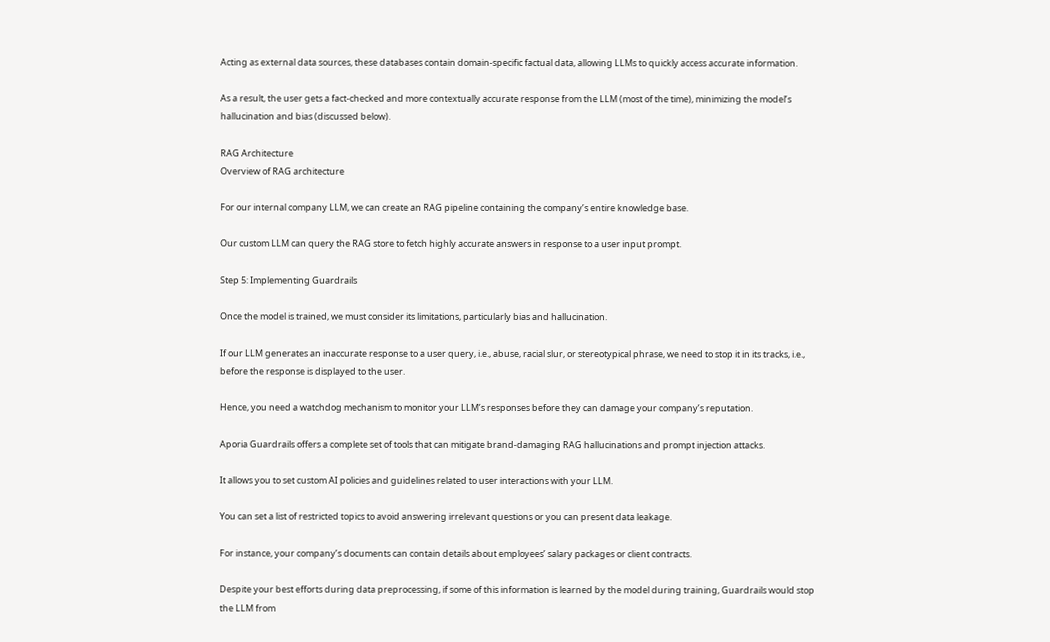Acting as external data sources, these databases contain domain-specific factual data, allowing LLMs to quickly access accurate information.

As a result, the user gets a fact-checked and more contextually accurate response from the LLM (most of the time), minimizing the model’s hallucination and bias (discussed below).

RAG Architecture
Overview of RAG architecture

For our internal company LLM, we can create an RAG pipeline containing the company’s entire knowledge base.

Our custom LLM can query the RAG store to fetch highly accurate answers in response to a user input prompt.

Step 5: Implementing Guardrails

Once the model is trained, we must consider its limitations, particularly bias and hallucination.

If our LLM generates an inaccurate response to a user query, i.e., abuse, racial slur, or stereotypical phrase, we need to stop it in its tracks, i.e., before the response is displayed to the user.

Hence, you need a watchdog mechanism to monitor your LLM’s responses before they can damage your company’s reputation.

Aporia Guardrails offers a complete set of tools that can mitigate brand-damaging RAG hallucinations and prompt injection attacks.

It allows you to set custom AI policies and guidelines related to user interactions with your LLM.

You can set a list of restricted topics to avoid answering irrelevant questions or you can present data leakage.

For instance, your company’s documents can contain details about employees’ salary packages or client contracts.

Despite your best efforts during data preprocessing, if some of this information is learned by the model during training, Guardrails would stop the LLM from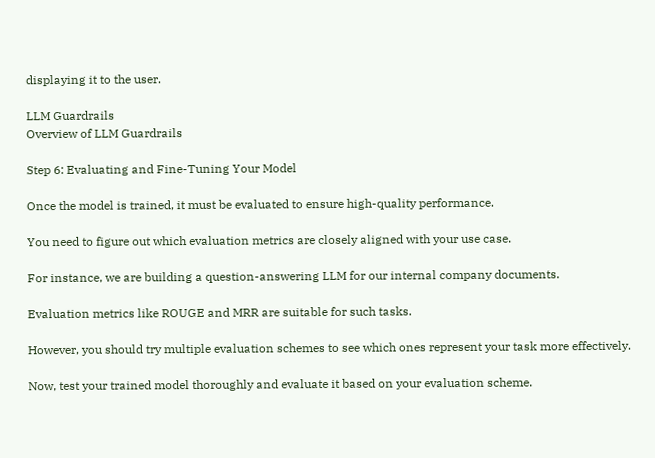displaying it to the user.

LLM Guardrails
Overview of LLM Guardrails

Step 6: Evaluating and Fine-Tuning Your Model

Once the model is trained, it must be evaluated to ensure high-quality performance.

You need to figure out which evaluation metrics are closely aligned with your use case.

For instance, we are building a question-answering LLM for our internal company documents.

Evaluation metrics like ROUGE and MRR are suitable for such tasks.

However, you should try multiple evaluation schemes to see which ones represent your task more effectively.

Now, test your trained model thoroughly and evaluate it based on your evaluation scheme.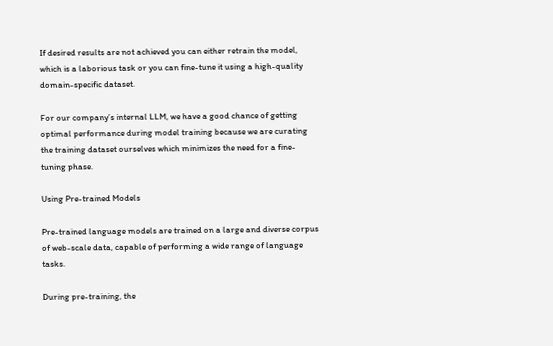If desired results are not achieved you can either retrain the model, which is a laborious task or you can fine-tune it using a high-quality domain-specific dataset.

For our company’s internal LLM, we have a good chance of getting optimal performance during model training because we are curating the training dataset ourselves which minimizes the need for a fine-tuning phase.

Using Pre-trained Models

Pre-trained language models are trained on a large and diverse corpus of web-scale data, capable of performing a wide range of language tasks.

During pre-training, the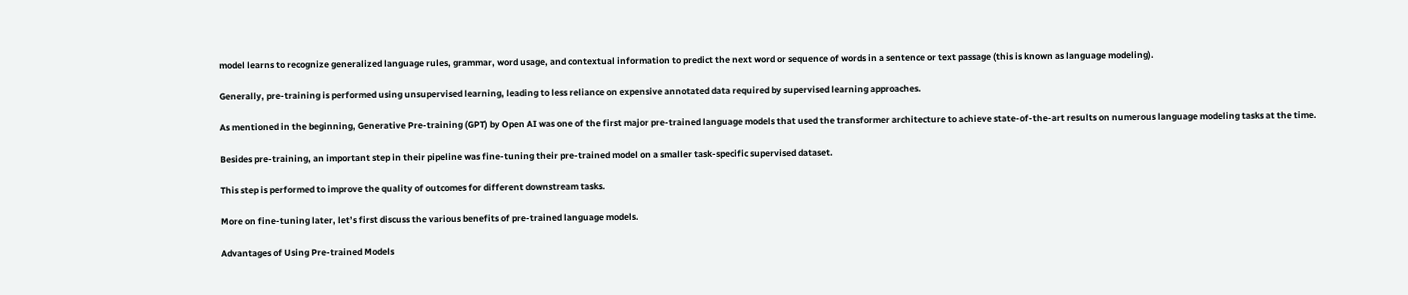model learns to recognize generalized language rules, grammar, word usage, and contextual information to predict the next word or sequence of words in a sentence or text passage (this is known as language modeling).

Generally, pre-training is performed using unsupervised learning, leading to less reliance on expensive annotated data required by supervised learning approaches.

As mentioned in the beginning, Generative Pre-training (GPT) by Open AI was one of the first major pre-trained language models that used the transformer architecture to achieve state-of-the-art results on numerous language modeling tasks at the time.

Besides pre-training, an important step in their pipeline was fine-tuning their pre-trained model on a smaller task-specific supervised dataset.

This step is performed to improve the quality of outcomes for different downstream tasks.

More on fine-tuning later, let’s first discuss the various benefits of pre-trained language models.

Advantages of Using Pre-trained Models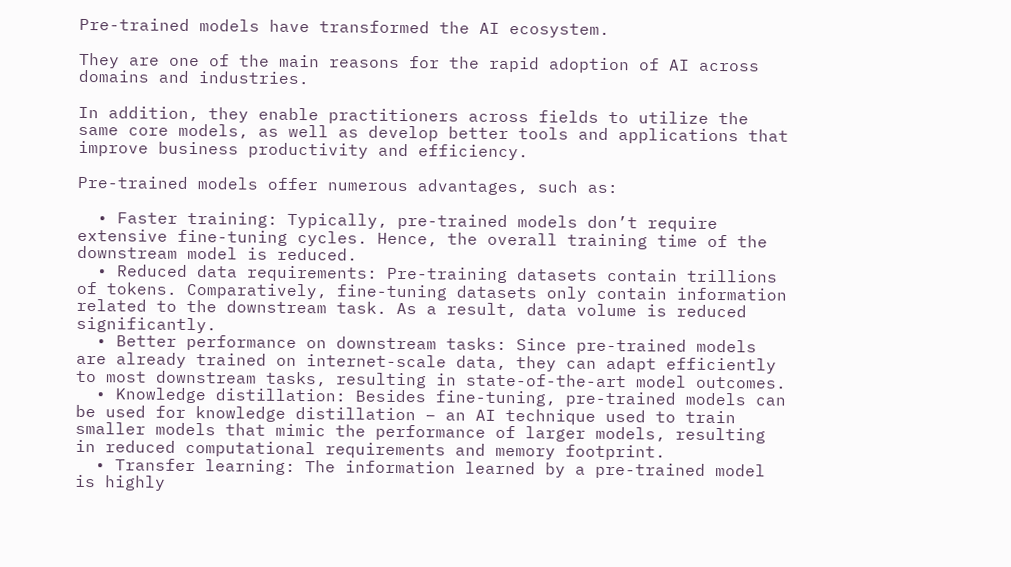Pre-trained models have transformed the AI ecosystem.

They are one of the main reasons for the rapid adoption of AI across domains and industries.

In addition, they enable practitioners across fields to utilize the same core models, as well as develop better tools and applications that improve business productivity and efficiency.

Pre-trained models offer numerous advantages, such as:

  • Faster training: Typically, pre-trained models don’t require extensive fine-tuning cycles. Hence, the overall training time of the downstream model is reduced.
  • Reduced data requirements: Pre-training datasets contain trillions of tokens. Comparatively, fine-tuning datasets only contain information related to the downstream task. As a result, data volume is reduced significantly.
  • Better performance on downstream tasks: Since pre-trained models are already trained on internet-scale data, they can adapt efficiently to most downstream tasks, resulting in state-of-the-art model outcomes.
  • Knowledge distillation: Besides fine-tuning, pre-trained models can be used for knowledge distillation – an AI technique used to train smaller models that mimic the performance of larger models, resulting in reduced computational requirements and memory footprint.
  • Transfer learning: The information learned by a pre-trained model is highly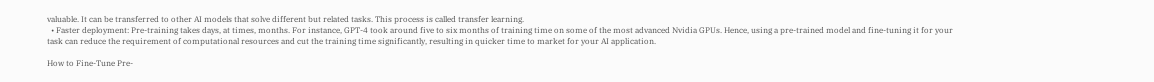valuable. It can be transferred to other AI models that solve different but related tasks. This process is called transfer learning.
  • Faster deployment: Pre-training takes days, at times, months. For instance, GPT-4 took around five to six months of training time on some of the most advanced Nvidia GPUs. Hence, using a pre-trained model and fine-tuning it for your task can reduce the requirement of computational resources and cut the training time significantly, resulting in quicker time to market for your AI application.

How to Fine-Tune Pre-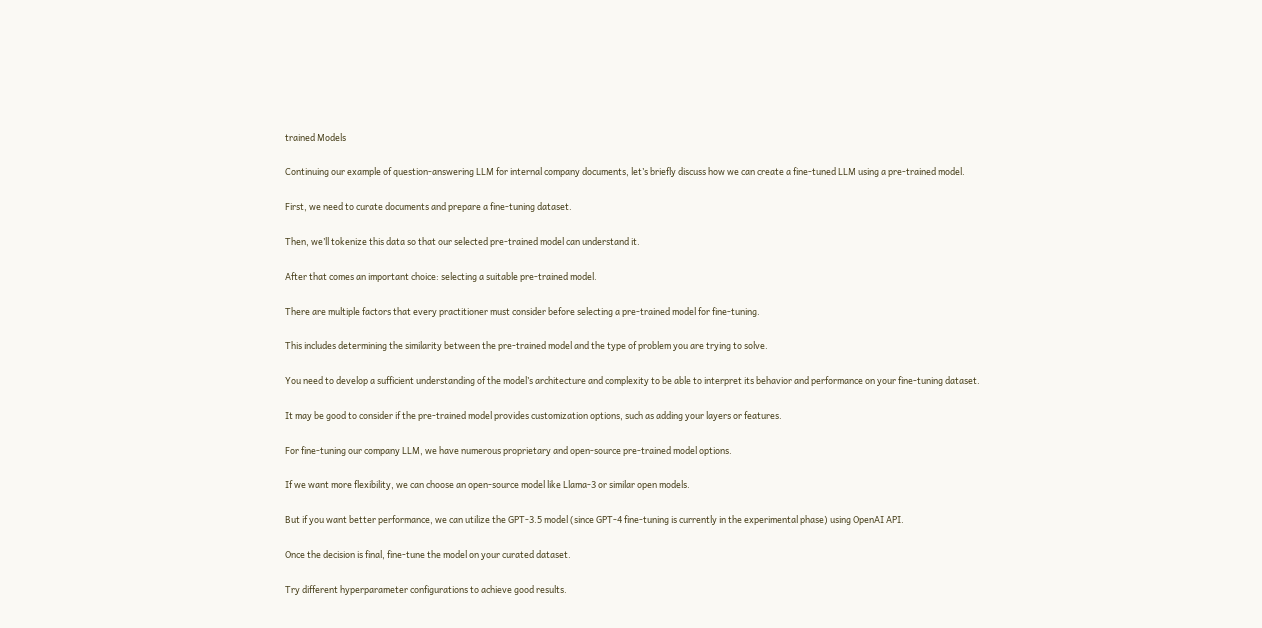trained Models

Continuing our example of question-answering LLM for internal company documents, let’s briefly discuss how we can create a fine-tuned LLM using a pre-trained model.

First, we need to curate documents and prepare a fine-tuning dataset.

Then, we’ll tokenize this data so that our selected pre-trained model can understand it.

After that comes an important choice: selecting a suitable pre-trained model.

There are multiple factors that every practitioner must consider before selecting a pre-trained model for fine-tuning.

This includes determining the similarity between the pre-trained model and the type of problem you are trying to solve.

You need to develop a sufficient understanding of the model’s architecture and complexity to be able to interpret its behavior and performance on your fine-tuning dataset.

It may be good to consider if the pre-trained model provides customization options, such as adding your layers or features.

For fine-tuning our company LLM, we have numerous proprietary and open-source pre-trained model options.

If we want more flexibility, we can choose an open-source model like Llama-3 or similar open models.

But if you want better performance, we can utilize the GPT-3.5 model (since GPT-4 fine-tuning is currently in the experimental phase) using OpenAI API.

Once the decision is final, fine-tune the model on your curated dataset.

Try different hyperparameter configurations to achieve good results.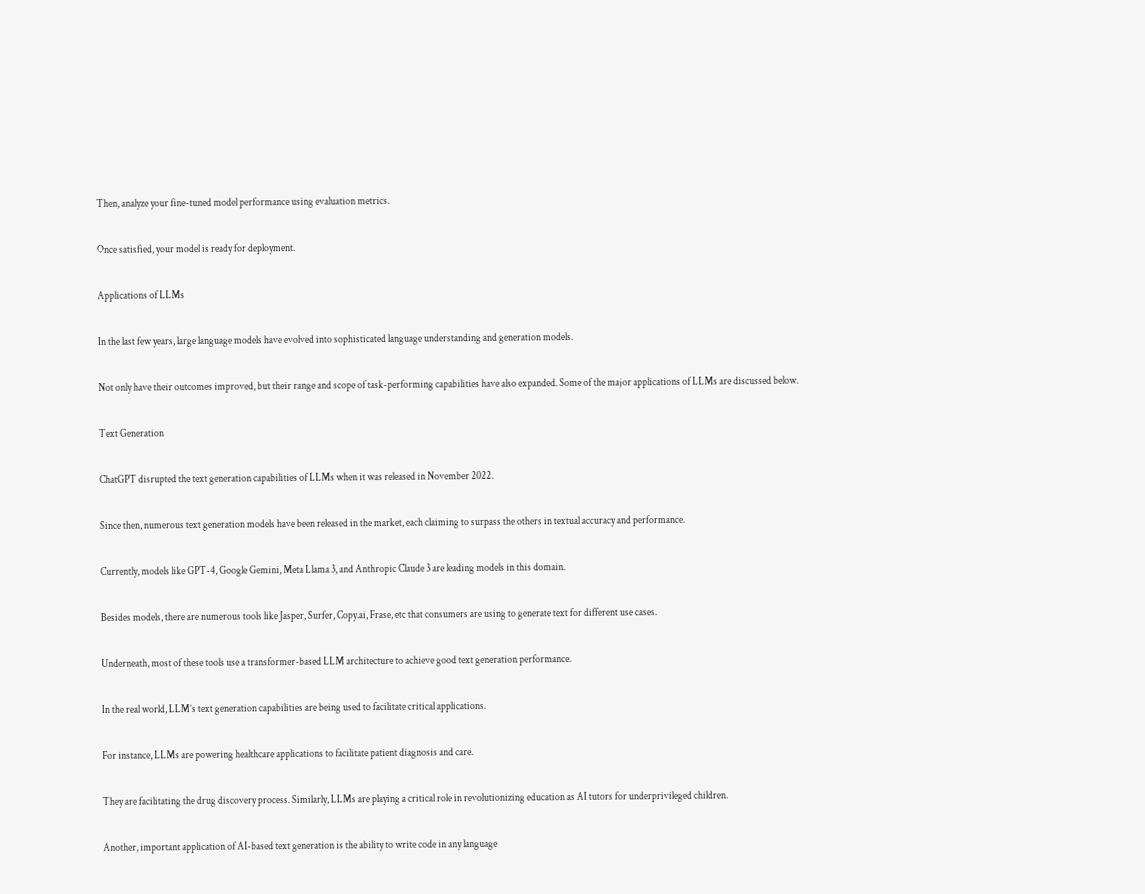Then, analyze your fine-tuned model performance using evaluation metrics.

Once satisfied, your model is ready for deployment.

Applications of LLMs

In the last few years, large language models have evolved into sophisticated language understanding and generation models.

Not only have their outcomes improved, but their range and scope of task-performing capabilities have also expanded. Some of the major applications of LLMs are discussed below.

Text Generation

ChatGPT disrupted the text generation capabilities of LLMs when it was released in November 2022.

Since then, numerous text generation models have been released in the market, each claiming to surpass the others in textual accuracy and performance.

Currently, models like GPT-4, Google Gemini, Meta Llama 3, and Anthropic Claude 3 are leading models in this domain.

Besides models, there are numerous tools like Jasper, Surfer, Copy.ai, Frase, etc that consumers are using to generate text for different use cases.

Underneath, most of these tools use a transformer-based LLM architecture to achieve good text generation performance.

In the real world, LLM’s text generation capabilities are being used to facilitate critical applications.

For instance, LLMs are powering healthcare applications to facilitate patient diagnosis and care.

They are facilitating the drug discovery process. Similarly, LLMs are playing a critical role in revolutionizing education as AI tutors for underprivileged children.

Another, important application of AI-based text generation is the ability to write code in any language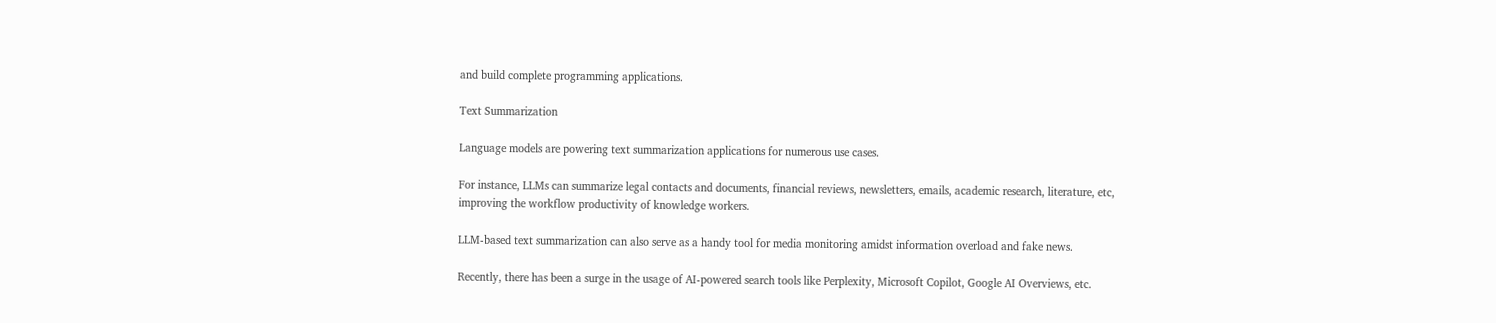and build complete programming applications.

Text Summarization

Language models are powering text summarization applications for numerous use cases.

For instance, LLMs can summarize legal contacts and documents, financial reviews, newsletters, emails, academic research, literature, etc, improving the workflow productivity of knowledge workers.

LLM-based text summarization can also serve as a handy tool for media monitoring amidst information overload and fake news.

Recently, there has been a surge in the usage of AI-powered search tools like Perplexity, Microsoft Copilot, Google AI Overviews, etc.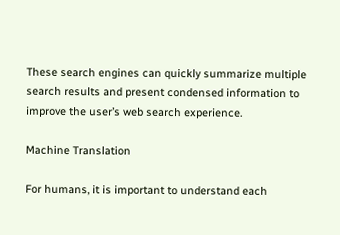These search engines can quickly summarize multiple search results and present condensed information to improve the user’s web search experience.

Machine Translation

For humans, it is important to understand each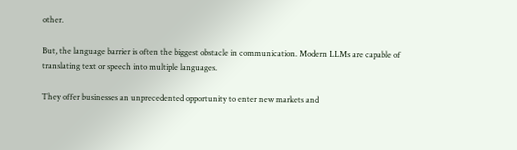other.

But, the language barrier is often the biggest obstacle in communication. Modern LLMs are capable of translating text or speech into multiple languages.

They offer businesses an unprecedented opportunity to enter new markets and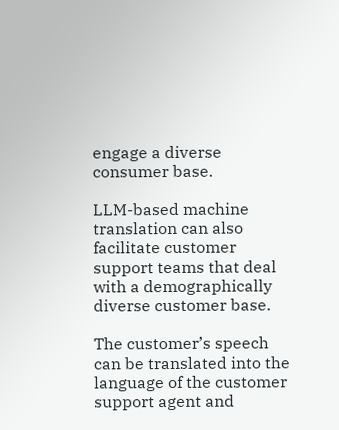engage a diverse consumer base.

LLM-based machine translation can also facilitate customer support teams that deal with a demographically diverse customer base.

The customer’s speech can be translated into the language of the customer support agent and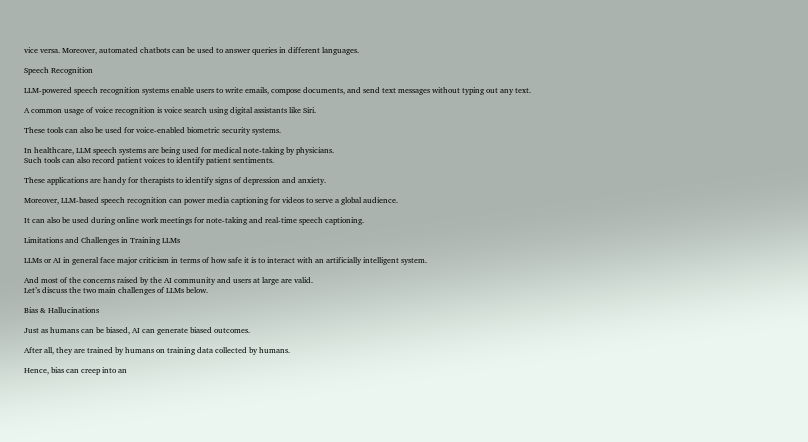vice versa. Moreover, automated chatbots can be used to answer queries in different languages.

Speech Recognition

LLM-powered speech recognition systems enable users to write emails, compose documents, and send text messages without typing out any text.

A common usage of voice recognition is voice search using digital assistants like Siri.

These tools can also be used for voice-enabled biometric security systems.

In healthcare, LLM speech systems are being used for medical note-taking by physicians.
Such tools can also record patient voices to identify patient sentiments.

These applications are handy for therapists to identify signs of depression and anxiety.

Moreover, LLM-based speech recognition can power media captioning for videos to serve a global audience.

It can also be used during online work meetings for note-taking and real-time speech captioning.

Limitations and Challenges in Training LLMs

LLMs or AI in general face major criticism in terms of how safe it is to interact with an artificially intelligent system.

And most of the concerns raised by the AI community and users at large are valid.
Let’s discuss the two main challenges of LLMs below.

Bias & Hallucinations

Just as humans can be biased, AI can generate biased outcomes.

After all, they are trained by humans on training data collected by humans.

Hence, bias can creep into an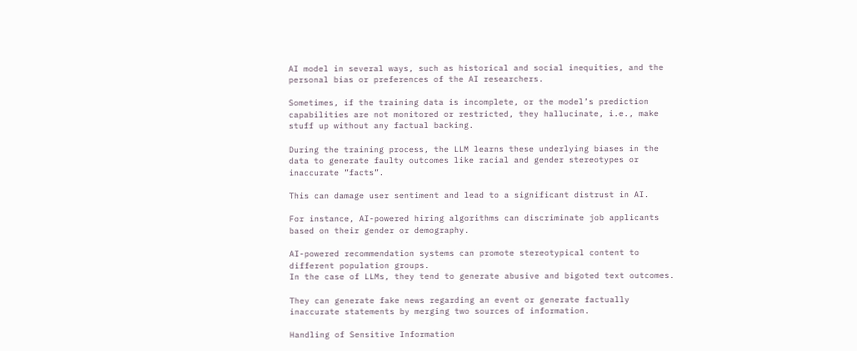AI model in several ways, such as historical and social inequities, and the personal bias or preferences of the AI researchers.

Sometimes, if the training data is incomplete, or the model’s prediction capabilities are not monitored or restricted, they hallucinate, i.e., make stuff up without any factual backing.

During the training process, the LLM learns these underlying biases in the data to generate faulty outcomes like racial and gender stereotypes or inaccurate ”facts”.

This can damage user sentiment and lead to a significant distrust in AI.

For instance, AI-powered hiring algorithms can discriminate job applicants based on their gender or demography.

AI-powered recommendation systems can promote stereotypical content to different population groups.
In the case of LLMs, they tend to generate abusive and bigoted text outcomes.

They can generate fake news regarding an event or generate factually inaccurate statements by merging two sources of information.

Handling of Sensitive Information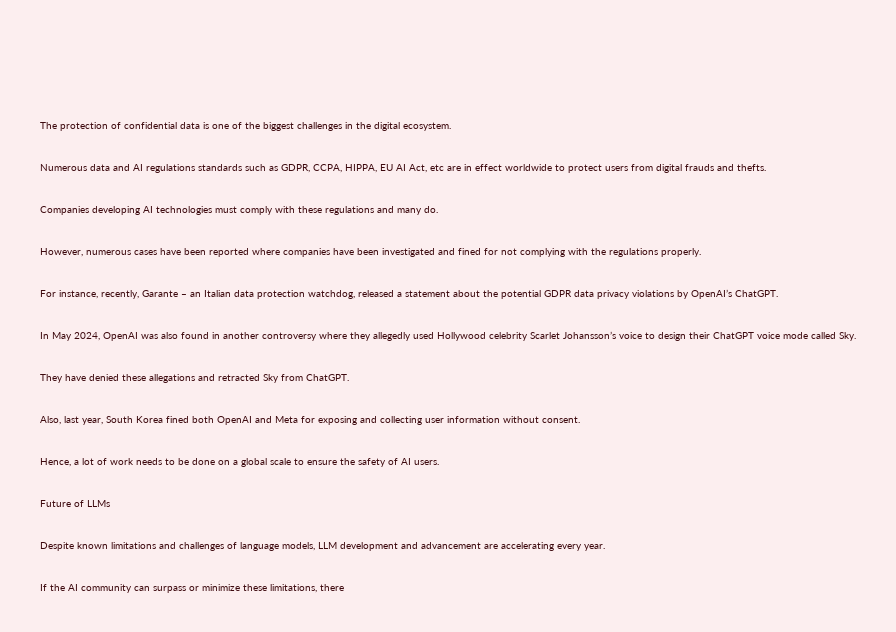The protection of confidential data is one of the biggest challenges in the digital ecosystem.

Numerous data and AI regulations standards such as GDPR, CCPA, HIPPA, EU AI Act, etc are in effect worldwide to protect users from digital frauds and thefts.

Companies developing AI technologies must comply with these regulations and many do.

However, numerous cases have been reported where companies have been investigated and fined for not complying with the regulations properly.

For instance, recently, Garante – an Italian data protection watchdog, released a statement about the potential GDPR data privacy violations by OpenAI’s ChatGPT.

In May 2024, OpenAI was also found in another controversy where they allegedly used Hollywood celebrity Scarlet Johansson’s voice to design their ChatGPT voice mode called Sky.

They have denied these allegations and retracted Sky from ChatGPT.

Also, last year, South Korea fined both OpenAI and Meta for exposing and collecting user information without consent.

Hence, a lot of work needs to be done on a global scale to ensure the safety of AI users.

Future of LLMs

Despite known limitations and challenges of language models, LLM development and advancement are accelerating every year.

If the AI community can surpass or minimize these limitations, there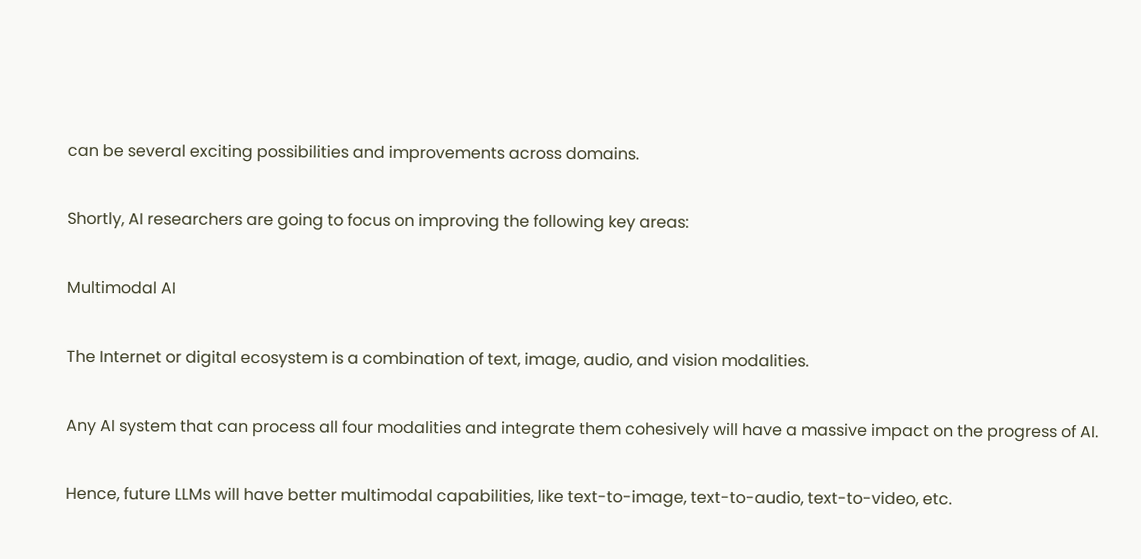can be several exciting possibilities and improvements across domains.

Shortly, AI researchers are going to focus on improving the following key areas:

Multimodal AI

The Internet or digital ecosystem is a combination of text, image, audio, and vision modalities.

Any AI system that can process all four modalities and integrate them cohesively will have a massive impact on the progress of AI.

Hence, future LLMs will have better multimodal capabilities, like text-to-image, text-to-audio, text-to-video, etc.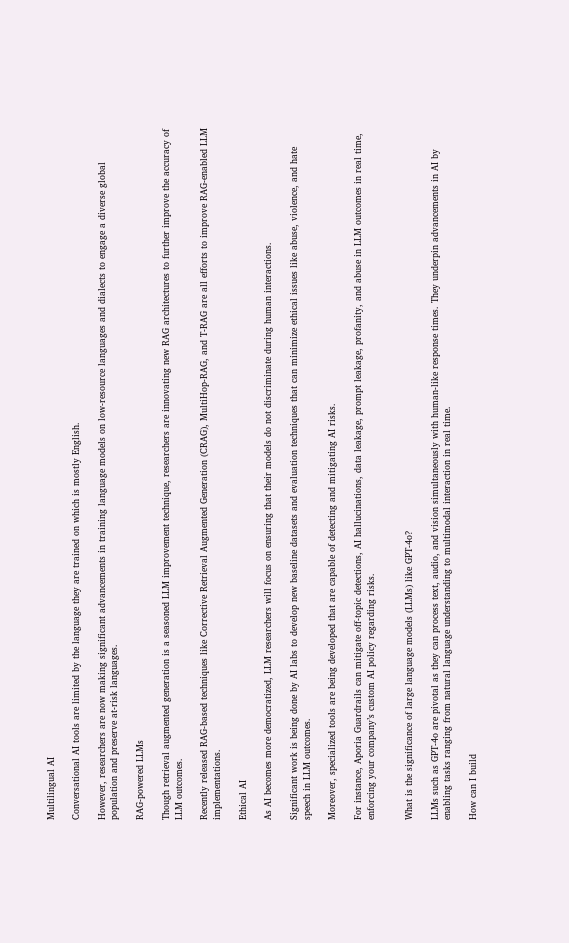Multilingual AI

Conversational AI tools are limited by the language they are trained on which is mostly English.

However, researchers are now making significant advancements in training language models on low-resource languages and dialects to engage a diverse global population and preserve at-risk languages.

RAG-powered LLMs

Though retrieval augmented generation is a seasoned LLM improvement technique, researchers are innovating new RAG architectures to further improve the accuracy of LLM outcomes.

Recently released RAG-based techniques like Corrective Retrieval Augmented Generation (CRAG), MultiHop-RAG, and T-RAG are all efforts to improve RAG-enabled LLM implementations.

Ethical AI

As AI becomes more democratized, LLM researchers will focus on ensuring that their models do not discriminate during human interactions.

Significant work is being done by AI labs to develop new baseline datasets and evaluation techniques that can minimize ethical issues like abuse, violence, and hate speech in LLM outcomes.

Moreover, specialized tools are being developed that are capable of detecting and mitigating AI risks.

For instance, Aporia Guardrails can mitigate off-topic detections, AI hallucinations, data leakage, prompt leakage, profanity, and abuse in LLM outcomes in real time, enforcing your company’s custom AI policy regarding risks.


What is the significance of large language models (LLMs) like GPT-4o?

LLMs such as GPT-4o are pivotal as they can process text, audio, and vision simultaneously with human-like response times. They underpin advancements in AI by enabling tasks ranging from natural language understanding to multimodal interaction in real time.

How can I build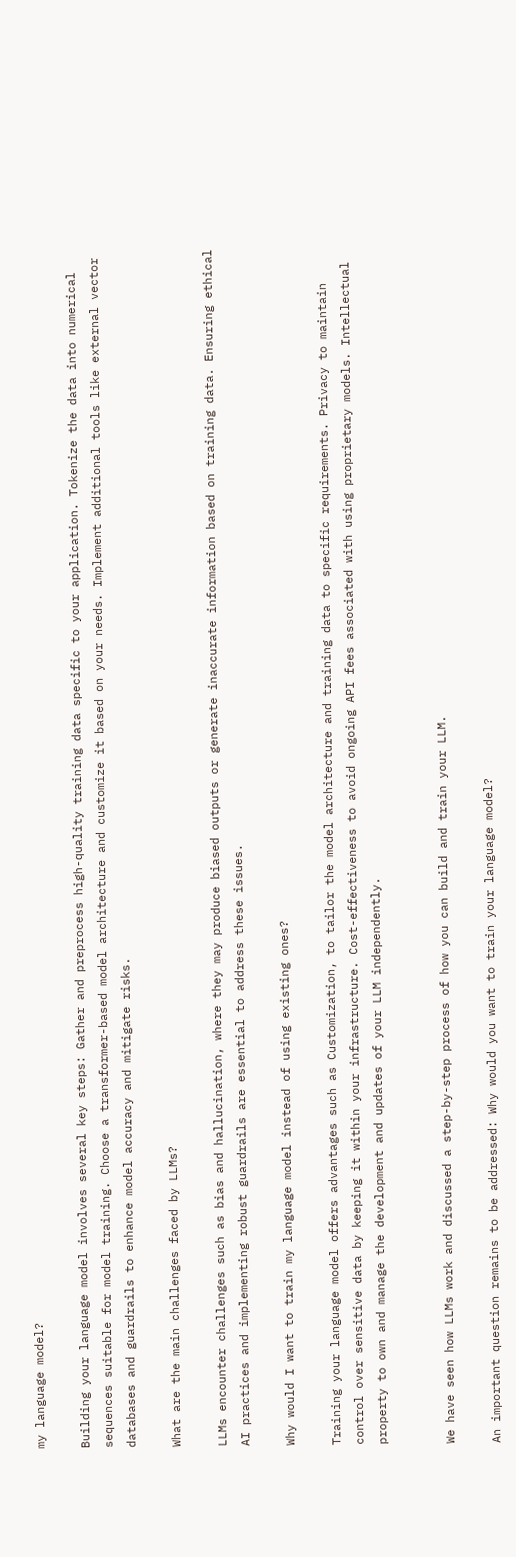my language model?

Building your language model involves several key steps: Gather and preprocess high-quality training data specific to your application. Tokenize the data into numerical sequences suitable for model training. Choose a transformer-based model architecture and customize it based on your needs. Implement additional tools like external vector databases and guardrails to enhance model accuracy and mitigate risks.

What are the main challenges faced by LLMs?

LLMs encounter challenges such as bias and hallucination, where they may produce biased outputs or generate inaccurate information based on training data. Ensuring ethical AI practices and implementing robust guardrails are essential to address these issues.

Why would I want to train my language model instead of using existing ones?

Training your language model offers advantages such as Customization, to tailor the model architecture and training data to specific requirements. Privacy to maintain control over sensitive data by keeping it within your infrastructure. Cost-effectiveness to avoid ongoing API fees associated with using proprietary models. Intellectual property to own and manage the development and updates of your LLM independently.


We have seen how LLMs work and discussed a step-by-step process of how you can build and train your LLM.

An important question remains to be addressed: Why would you want to train your language model?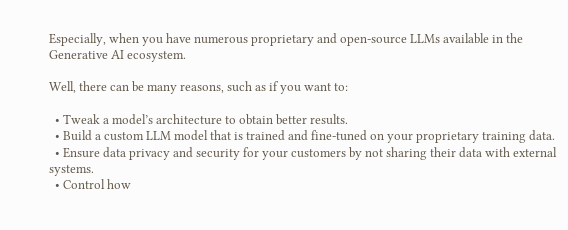Especially, when you have numerous proprietary and open-source LLMs available in the Generative AI ecosystem.

Well, there can be many reasons, such as if you want to:

  • Tweak a model’s architecture to obtain better results.
  • Build a custom LLM model that is trained and fine-tuned on your proprietary training data.
  • Ensure data privacy and security for your customers by not sharing their data with external systems.
  • Control how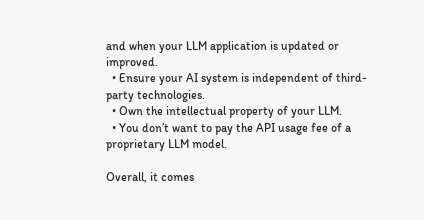and when your LLM application is updated or improved.
  • Ensure your AI system is independent of third-party technologies.
  • Own the intellectual property of your LLM.
  • You don’t want to pay the API usage fee of a proprietary LLM model.

Overall, it comes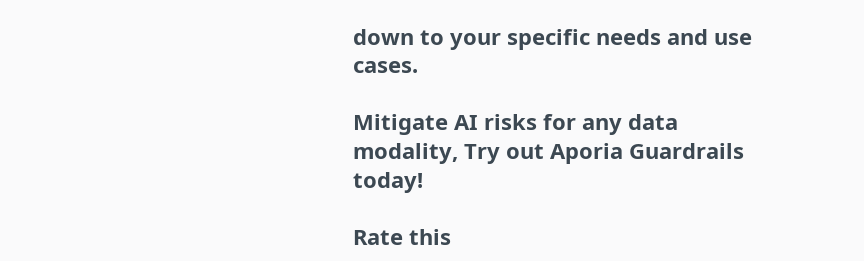down to your specific needs and use cases.

Mitigate AI risks for any data modality, Try out Aporia Guardrails today!

Rate this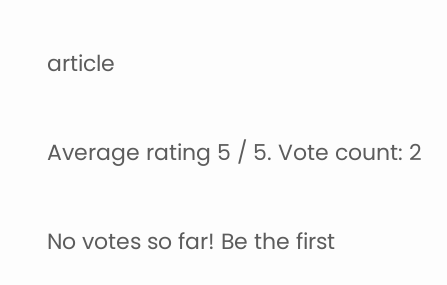article

Average rating 5 / 5. Vote count: 2

No votes so far! Be the first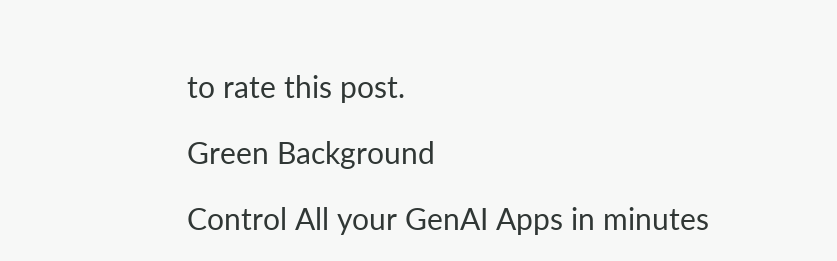to rate this post.

Green Background

Control All your GenAI Apps in minutes